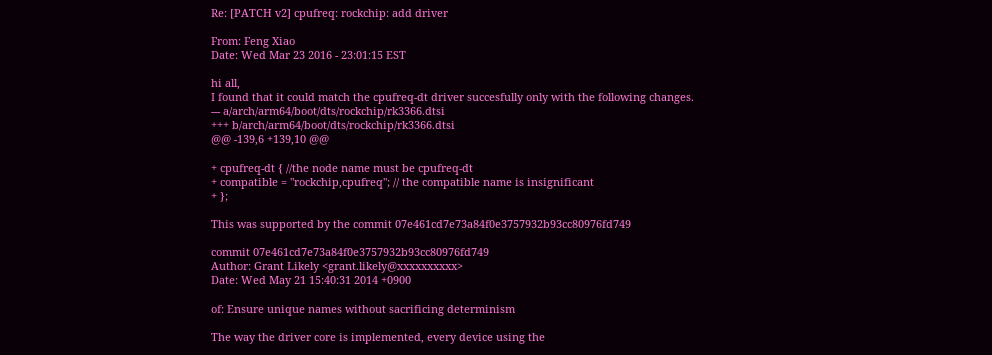Re: [PATCH v2] cpufreq: rockchip: add driver

From: Feng Xiao
Date: Wed Mar 23 2016 - 23:01:15 EST

hi all,
I found that it could match the cpufreq-dt driver succesfully only with the following changes.
--- a/arch/arm64/boot/dts/rockchip/rk3366.dtsi
+++ b/arch/arm64/boot/dts/rockchip/rk3366.dtsi
@@ -139,6 +139,10 @@

+ cpufreq-dt { //the node name must be cpufreq-dt
+ compatible = "rockchip,cpufreq"; // the compatible name is insignificant
+ };

This was supported by the commit 07e461cd7e73a84f0e3757932b93cc80976fd749

commit 07e461cd7e73a84f0e3757932b93cc80976fd749
Author: Grant Likely <grant.likely@xxxxxxxxxx>
Date: Wed May 21 15:40:31 2014 +0900

of: Ensure unique names without sacrificing determinism

The way the driver core is implemented, every device using the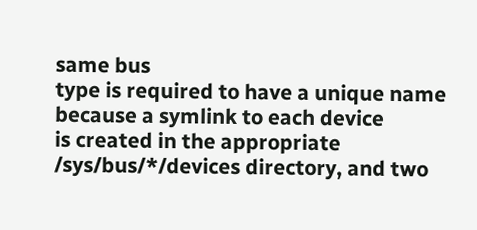same bus
type is required to have a unique name because a symlink to each device
is created in the appropriate /sys/bus/*/devices directory, and two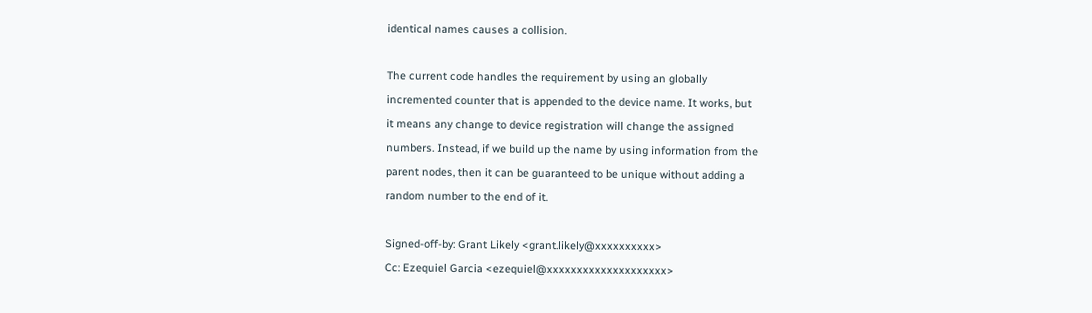identical names causes a collision.

The current code handles the requirement by using an globally
incremented counter that is appended to the device name. It works, but
it means any change to device registration will change the assigned
numbers. Instead, if we build up the name by using information from the
parent nodes, then it can be guaranteed to be unique without adding a
random number to the end of it.

Signed-off-by: Grant Likely <grant.likely@xxxxxxxxxx>
Cc: Ezequiel Garcia <ezequiel@xxxxxxxxxxxxxxxxxxxx>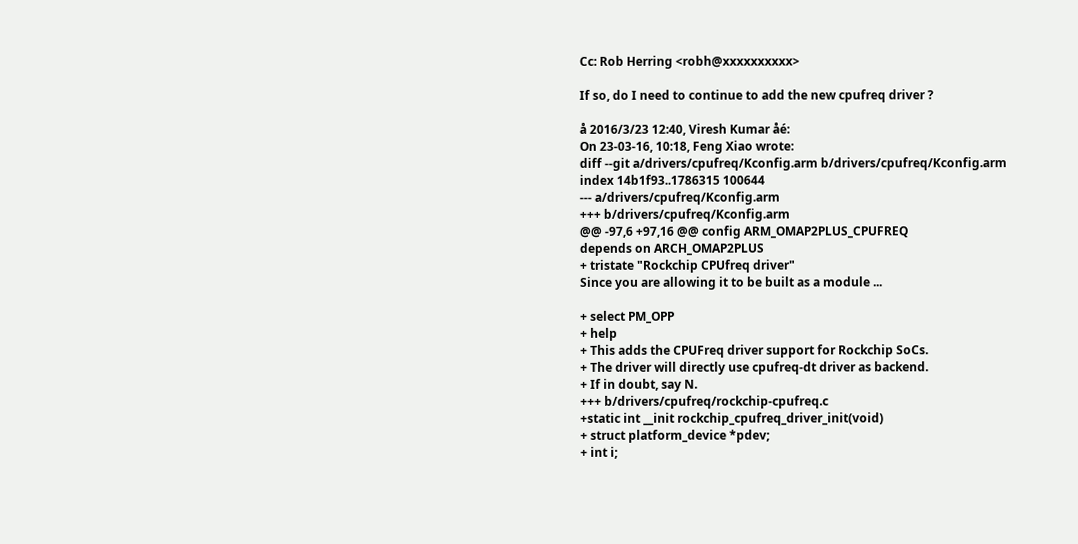Cc: Rob Herring <robh@xxxxxxxxxx>

If so, do I need to continue to add the new cpufreq driver ?

å 2016/3/23 12:40, Viresh Kumar åé:
On 23-03-16, 10:18, Feng Xiao wrote:
diff --git a/drivers/cpufreq/Kconfig.arm b/drivers/cpufreq/Kconfig.arm
index 14b1f93..1786315 100644
--- a/drivers/cpufreq/Kconfig.arm
+++ b/drivers/cpufreq/Kconfig.arm
@@ -97,6 +97,16 @@ config ARM_OMAP2PLUS_CPUFREQ
depends on ARCH_OMAP2PLUS
+ tristate "Rockchip CPUfreq driver"
Since you are allowing it to be built as a module ...

+ select PM_OPP
+ help
+ This adds the CPUFreq driver support for Rockchip SoCs.
+ The driver will directly use cpufreq-dt driver as backend.
+ If in doubt, say N.
+++ b/drivers/cpufreq/rockchip-cpufreq.c
+static int __init rockchip_cpufreq_driver_init(void)
+ struct platform_device *pdev;
+ int i;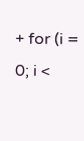+ for (i = 0; i <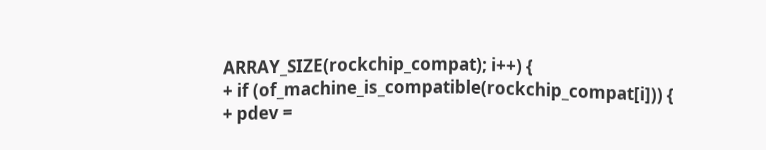ARRAY_SIZE(rockchip_compat); i++) {
+ if (of_machine_is_compatible(rockchip_compat[i])) {
+ pdev =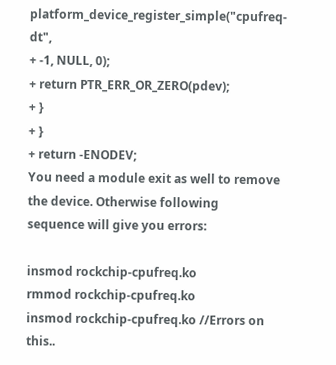platform_device_register_simple("cpufreq-dt",
+ -1, NULL, 0);
+ return PTR_ERR_OR_ZERO(pdev);
+ }
+ }
+ return -ENODEV;
You need a module exit as well to remove the device. Otherwise following
sequence will give you errors:

insmod rockchip-cpufreq.ko
rmmod rockchip-cpufreq.ko
insmod rockchip-cpufreq.ko //Errors on this..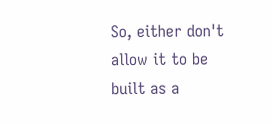So, either don't allow it to be built as a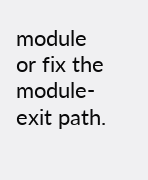module or fix the module-exit path.